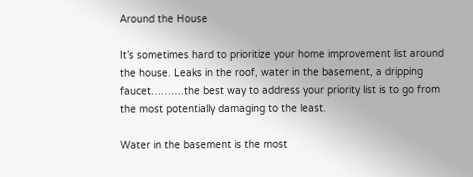Around the House

It’s sometimes hard to prioritize your home improvement list around the house. Leaks in the roof, water in the basement, a dripping faucet……….the best way to address your priority list is to go from the most potentially damaging to the least.

Water in the basement is the most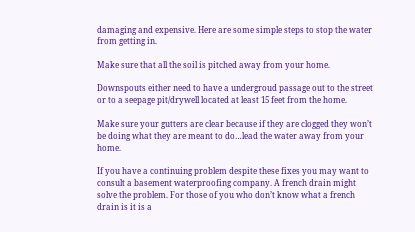damaging and expensive. Here are some simple steps to stop the water from getting in.

Make sure that all the soil is pitched away from your home.

Downspouts either need to have a undergroud passage out to the street or to a seepage pit/drywell located at least 15 feet from the home.

Make sure your gutters are clear because if they are clogged they won’t be doing what they are meant to do…lead the water away from your home.

If you have a continuing problem despite these fixes you may want to consult a basement waterproofing company. A french drain might solve the problem. For those of you who don’t know what a french drain is it is a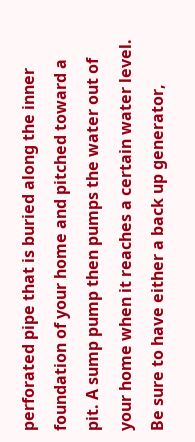perforated pipe that is buried along the inner foundation of your home and pitched toward a pit. A sump pump then pumps the water out of your home when it reaches a certain water level. Be sure to have either a back up generator,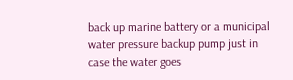back up marine battery or a municipal water pressure backup pump just in case the water goes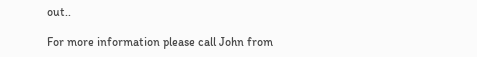out..

For more information please call John from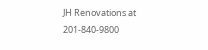JH Renovations at 201-840-9800